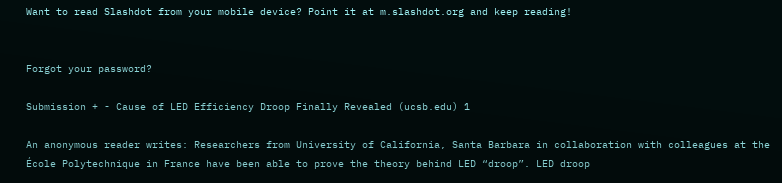Want to read Slashdot from your mobile device? Point it at m.slashdot.org and keep reading!


Forgot your password?

Submission + - Cause of LED Efficiency Droop Finally Revealed (ucsb.edu) 1

An anonymous reader writes: Researchers from University of California, Santa Barbara in collaboration with colleagues at the École Polytechnique in France have been able to prove the theory behind LED “droop”. LED droop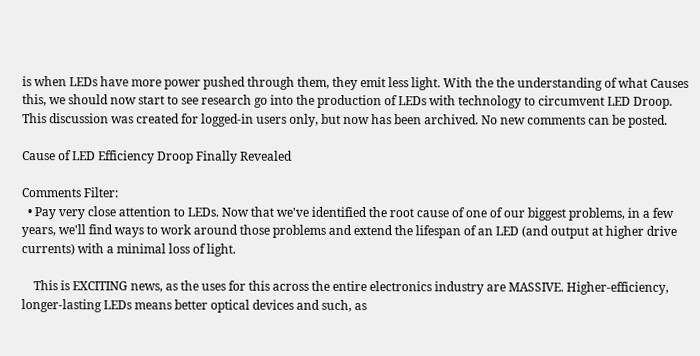is when LEDs have more power pushed through them, they emit less light. With the the understanding of what Causes this, we should now start to see research go into the production of LEDs with technology to circumvent LED Droop.
This discussion was created for logged-in users only, but now has been archived. No new comments can be posted.

Cause of LED Efficiency Droop Finally Revealed

Comments Filter:
  • Pay very close attention to LEDs. Now that we've identified the root cause of one of our biggest problems, in a few years, we'll find ways to work around those problems and extend the lifespan of an LED (and output at higher drive currents) with a minimal loss of light.

    This is EXCITING news, as the uses for this across the entire electronics industry are MASSIVE. Higher-efficiency, longer-lasting LEDs means better optical devices and such, as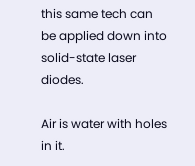this same tech can be applied down into solid-state laser diodes.

Air is water with holes in it.